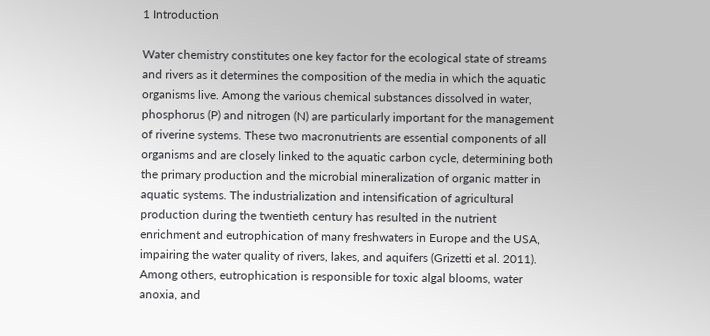1 Introduction

Water chemistry constitutes one key factor for the ecological state of streams and rivers as it determines the composition of the media in which the aquatic organisms live. Among the various chemical substances dissolved in water, phosphorus (P) and nitrogen (N) are particularly important for the management of riverine systems. These two macronutrients are essential components of all organisms and are closely linked to the aquatic carbon cycle, determining both the primary production and the microbial mineralization of organic matter in aquatic systems. The industrialization and intensification of agricultural production during the twentieth century has resulted in the nutrient enrichment and eutrophication of many freshwaters in Europe and the USA, impairing the water quality of rivers, lakes, and aquifers (Grizetti et al. 2011). Among others, eutrophication is responsible for toxic algal blooms, water anoxia, and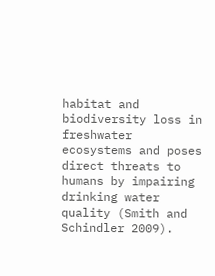habitat and biodiversity loss in freshwater ecosystems and poses direct threats to humans by impairing drinking water quality (Smith and Schindler 2009).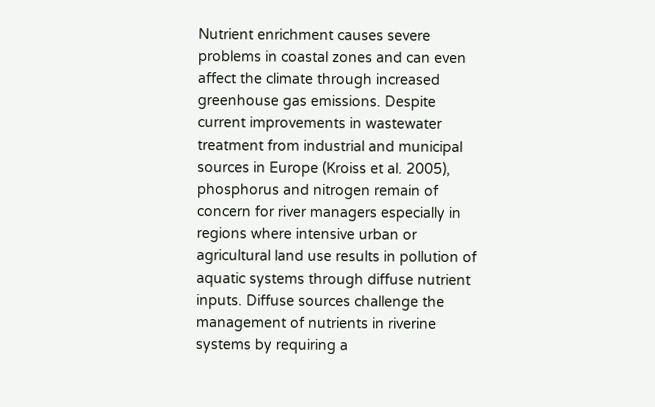Nutrient enrichment causes severe problems in coastal zones and can even affect the climate through increased greenhouse gas emissions. Despite current improvements in wastewater treatment from industrial and municipal sources in Europe (Kroiss et al. 2005), phosphorus and nitrogen remain of concern for river managers especially in regions where intensive urban or agricultural land use results in pollution of aquatic systems through diffuse nutrient inputs. Diffuse sources challenge the management of nutrients in riverine systems by requiring a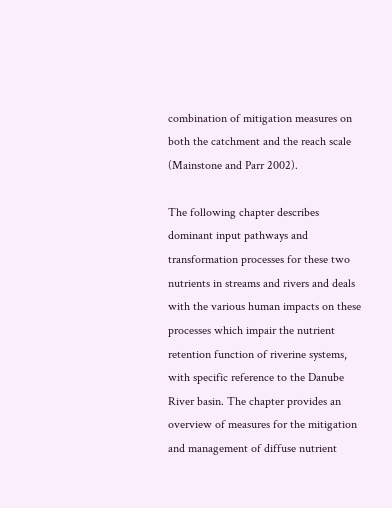combination of mitigation measures on both the catchment and the reach scale (Mainstone and Parr 2002).

The following chapter describes dominant input pathways and transformation processes for these two nutrients in streams and rivers and deals with the various human impacts on these processes which impair the nutrient retention function of riverine systems, with specific reference to the Danube River basin. The chapter provides an overview of measures for the mitigation and management of diffuse nutrient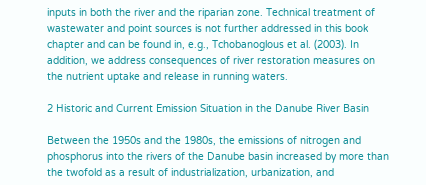inputs in both the river and the riparian zone. Technical treatment of wastewater and point sources is not further addressed in this book chapter and can be found in, e.g., Tchobanoglous et al. (2003). In addition, we address consequences of river restoration measures on the nutrient uptake and release in running waters.

2 Historic and Current Emission Situation in the Danube River Basin

Between the 1950s and the 1980s, the emissions of nitrogen and phosphorus into the rivers of the Danube basin increased by more than the twofold as a result of industrialization, urbanization, and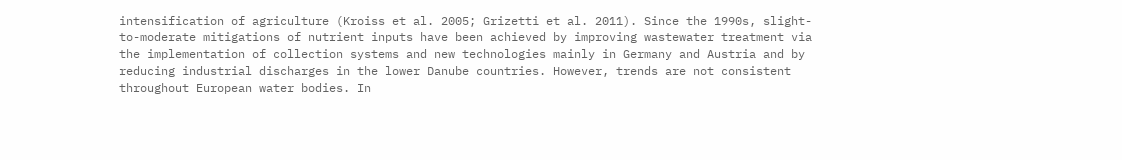intensification of agriculture (Kroiss et al. 2005; Grizetti et al. 2011). Since the 1990s, slight-to-moderate mitigations of nutrient inputs have been achieved by improving wastewater treatment via the implementation of collection systems and new technologies mainly in Germany and Austria and by reducing industrial discharges in the lower Danube countries. However, trends are not consistent throughout European water bodies. In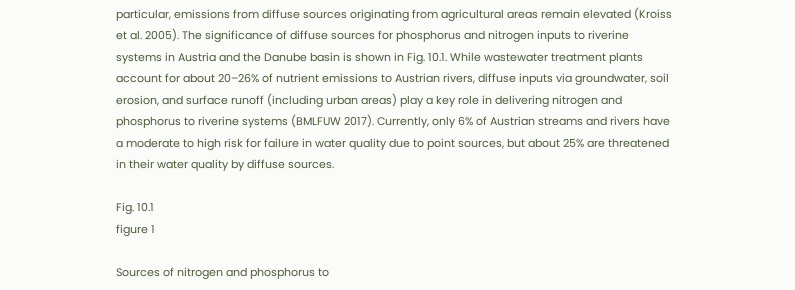particular, emissions from diffuse sources originating from agricultural areas remain elevated (Kroiss et al. 2005). The significance of diffuse sources for phosphorus and nitrogen inputs to riverine systems in Austria and the Danube basin is shown in Fig. 10.1. While wastewater treatment plants account for about 20–26% of nutrient emissions to Austrian rivers, diffuse inputs via groundwater, soil erosion, and surface runoff (including urban areas) play a key role in delivering nitrogen and phosphorus to riverine systems (BMLFUW 2017). Currently, only 6% of Austrian streams and rivers have a moderate to high risk for failure in water quality due to point sources, but about 25% are threatened in their water quality by diffuse sources.

Fig. 10.1
figure 1

Sources of nitrogen and phosphorus to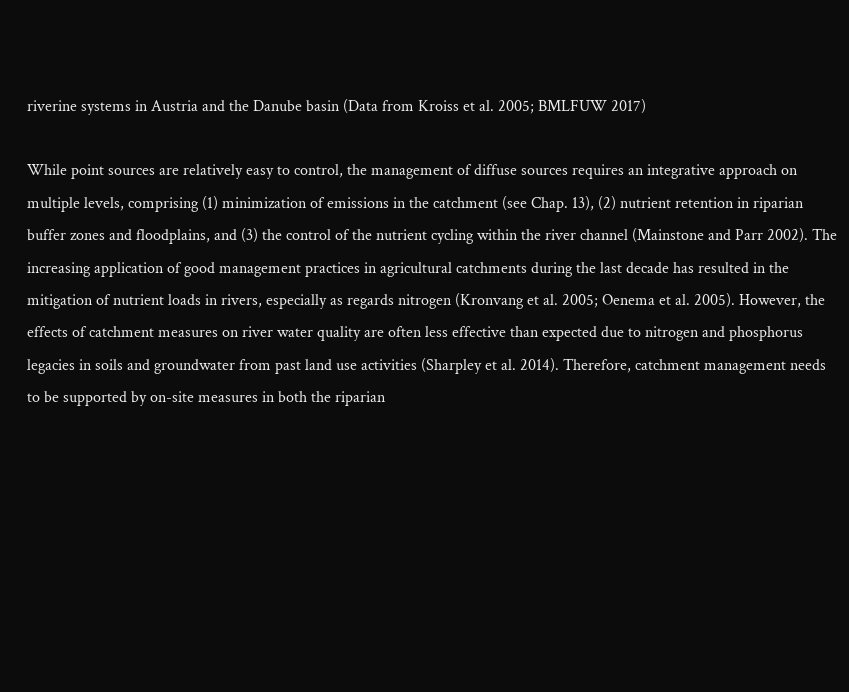riverine systems in Austria and the Danube basin (Data from Kroiss et al. 2005; BMLFUW 2017)

While point sources are relatively easy to control, the management of diffuse sources requires an integrative approach on multiple levels, comprising (1) minimization of emissions in the catchment (see Chap. 13), (2) nutrient retention in riparian buffer zones and floodplains, and (3) the control of the nutrient cycling within the river channel (Mainstone and Parr 2002). The increasing application of good management practices in agricultural catchments during the last decade has resulted in the mitigation of nutrient loads in rivers, especially as regards nitrogen (Kronvang et al. 2005; Oenema et al. 2005). However, the effects of catchment measures on river water quality are often less effective than expected due to nitrogen and phosphorus legacies in soils and groundwater from past land use activities (Sharpley et al. 2014). Therefore, catchment management needs to be supported by on-site measures in both the riparian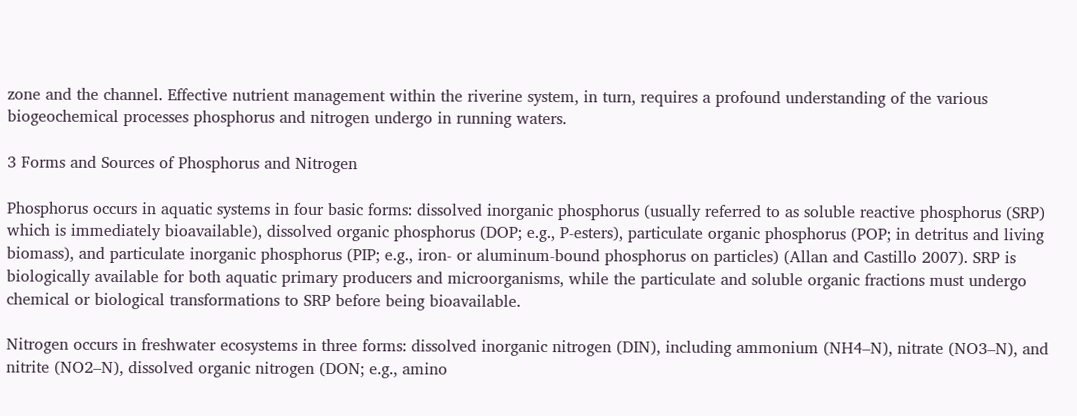zone and the channel. Effective nutrient management within the riverine system, in turn, requires a profound understanding of the various biogeochemical processes phosphorus and nitrogen undergo in running waters.

3 Forms and Sources of Phosphorus and Nitrogen

Phosphorus occurs in aquatic systems in four basic forms: dissolved inorganic phosphorus (usually referred to as soluble reactive phosphorus (SRP) which is immediately bioavailable), dissolved organic phosphorus (DOP; e.g., P-esters), particulate organic phosphorus (POP; in detritus and living biomass), and particulate inorganic phosphorus (PIP; e.g., iron- or aluminum-bound phosphorus on particles) (Allan and Castillo 2007). SRP is biologically available for both aquatic primary producers and microorganisms, while the particulate and soluble organic fractions must undergo chemical or biological transformations to SRP before being bioavailable.

Nitrogen occurs in freshwater ecosystems in three forms: dissolved inorganic nitrogen (DIN), including ammonium (NH4–N), nitrate (NO3–N), and nitrite (NO2–N), dissolved organic nitrogen (DON; e.g., amino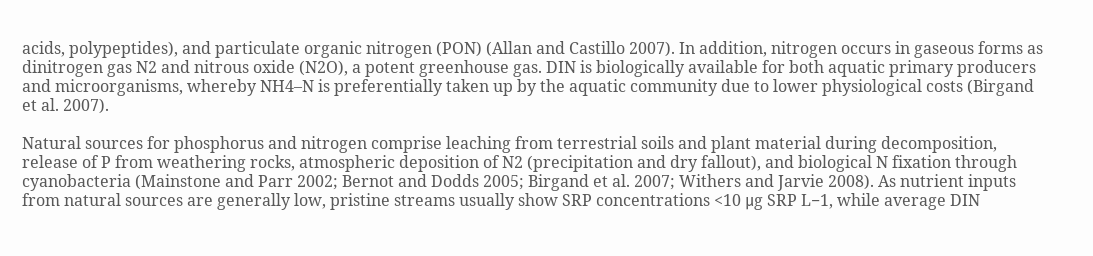acids, polypeptides), and particulate organic nitrogen (PON) (Allan and Castillo 2007). In addition, nitrogen occurs in gaseous forms as dinitrogen gas N2 and nitrous oxide (N2O), a potent greenhouse gas. DIN is biologically available for both aquatic primary producers and microorganisms, whereby NH4–N is preferentially taken up by the aquatic community due to lower physiological costs (Birgand et al. 2007).

Natural sources for phosphorus and nitrogen comprise leaching from terrestrial soils and plant material during decomposition, release of P from weathering rocks, atmospheric deposition of N2 (precipitation and dry fallout), and biological N fixation through cyanobacteria (Mainstone and Parr 2002; Bernot and Dodds 2005; Birgand et al. 2007; Withers and Jarvie 2008). As nutrient inputs from natural sources are generally low, pristine streams usually show SRP concentrations <10 μg SRP L−1, while average DIN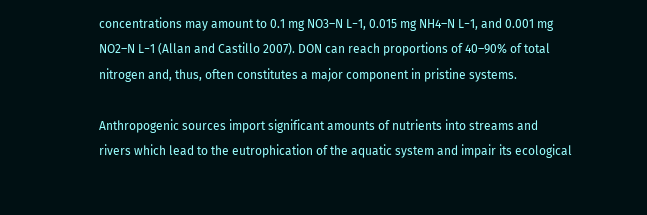concentrations may amount to 0.1 mg NO3–N L−1, 0.015 mg NH4–N L−1, and 0.001 mg NO2–N L−1 (Allan and Castillo 2007). DON can reach proportions of 40–90% of total nitrogen and, thus, often constitutes a major component in pristine systems.

Anthropogenic sources import significant amounts of nutrients into streams and rivers which lead to the eutrophication of the aquatic system and impair its ecological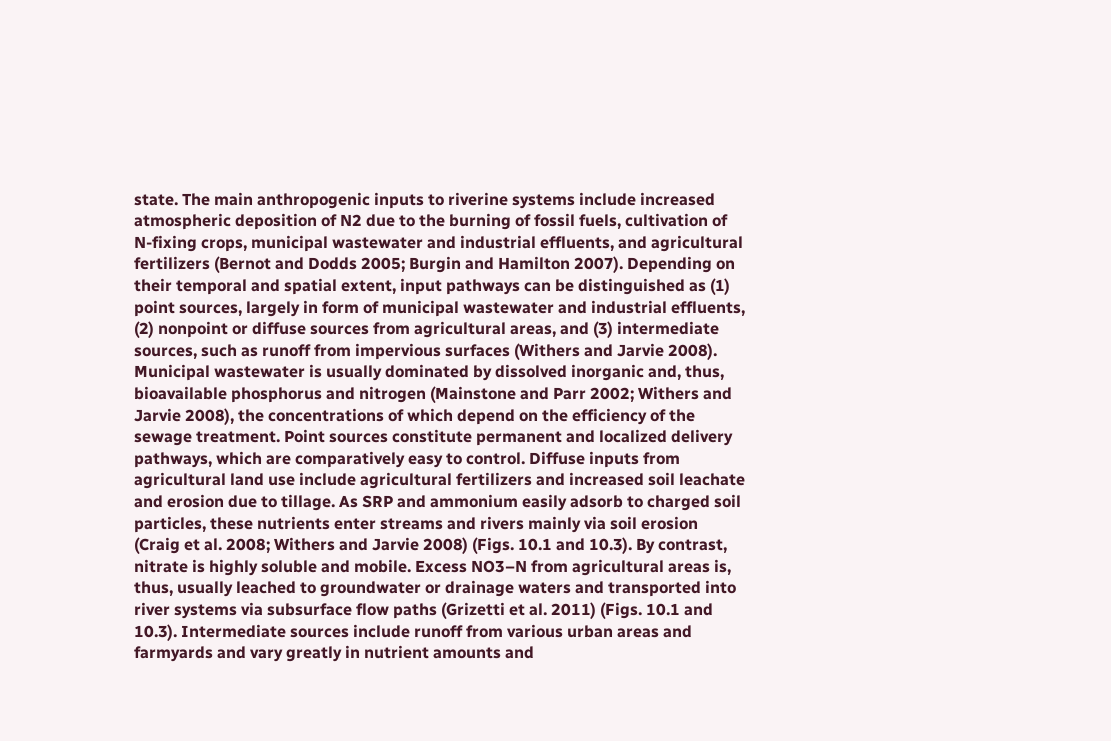state. The main anthropogenic inputs to riverine systems include increased atmospheric deposition of N2 due to the burning of fossil fuels, cultivation of N-fixing crops, municipal wastewater and industrial effluents, and agricultural fertilizers (Bernot and Dodds 2005; Burgin and Hamilton 2007). Depending on their temporal and spatial extent, input pathways can be distinguished as (1) point sources, largely in form of municipal wastewater and industrial effluents, (2) nonpoint or diffuse sources from agricultural areas, and (3) intermediate sources, such as runoff from impervious surfaces (Withers and Jarvie 2008). Municipal wastewater is usually dominated by dissolved inorganic and, thus, bioavailable phosphorus and nitrogen (Mainstone and Parr 2002; Withers and Jarvie 2008), the concentrations of which depend on the efficiency of the sewage treatment. Point sources constitute permanent and localized delivery pathways, which are comparatively easy to control. Diffuse inputs from agricultural land use include agricultural fertilizers and increased soil leachate and erosion due to tillage. As SRP and ammonium easily adsorb to charged soil particles, these nutrients enter streams and rivers mainly via soil erosion (Craig et al. 2008; Withers and Jarvie 2008) (Figs. 10.1 and 10.3). By contrast, nitrate is highly soluble and mobile. Excess NO3–N from agricultural areas is, thus, usually leached to groundwater or drainage waters and transported into river systems via subsurface flow paths (Grizetti et al. 2011) (Figs. 10.1 and 10.3). Intermediate sources include runoff from various urban areas and farmyards and vary greatly in nutrient amounts and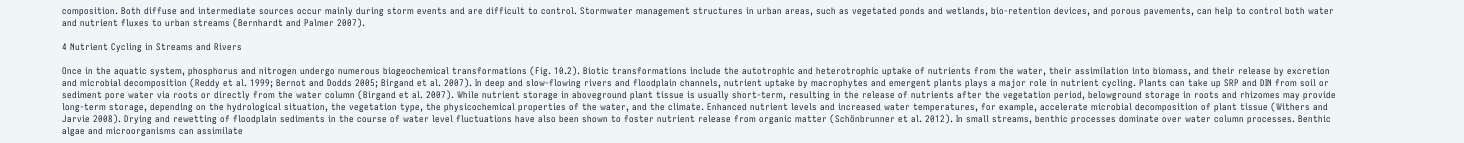composition. Both diffuse and intermediate sources occur mainly during storm events and are difficult to control. Stormwater management structures in urban areas, such as vegetated ponds and wetlands, bio-retention devices, and porous pavements, can help to control both water and nutrient fluxes to urban streams (Bernhardt and Palmer 2007).

4 Nutrient Cycling in Streams and Rivers

Once in the aquatic system, phosphorus and nitrogen undergo numerous biogeochemical transformations (Fig. 10.2). Biotic transformations include the autotrophic and heterotrophic uptake of nutrients from the water, their assimilation into biomass, and their release by excretion and microbial decomposition (Reddy et al. 1999; Bernot and Dodds 2005; Birgand et al. 2007). In deep and slow-flowing rivers and floodplain channels, nutrient uptake by macrophytes and emergent plants plays a major role in nutrient cycling. Plants can take up SRP and DIN from soil or sediment pore water via roots or directly from the water column (Birgand et al. 2007). While nutrient storage in aboveground plant tissue is usually short-term, resulting in the release of nutrients after the vegetation period, belowground storage in roots and rhizomes may provide long-term storage, depending on the hydrological situation, the vegetation type, the physicochemical properties of the water, and the climate. Enhanced nutrient levels and increased water temperatures, for example, accelerate microbial decomposition of plant tissue (Withers and Jarvie 2008). Drying and rewetting of floodplain sediments in the course of water level fluctuations have also been shown to foster nutrient release from organic matter (Schönbrunner et al. 2012). In small streams, benthic processes dominate over water column processes. Benthic algae and microorganisms can assimilate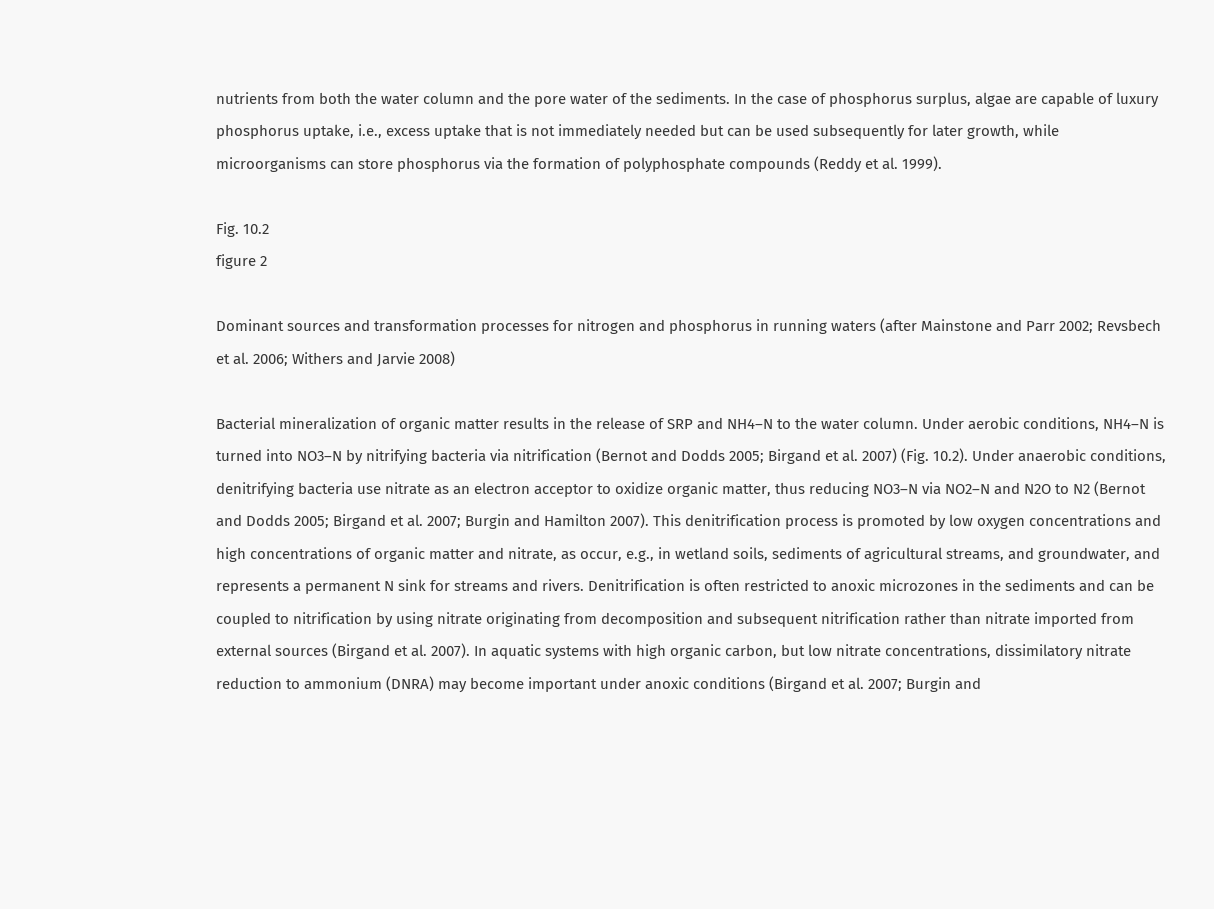nutrients from both the water column and the pore water of the sediments. In the case of phosphorus surplus, algae are capable of luxury phosphorus uptake, i.e., excess uptake that is not immediately needed but can be used subsequently for later growth, while microorganisms can store phosphorus via the formation of polyphosphate compounds (Reddy et al. 1999).

Fig. 10.2
figure 2

Dominant sources and transformation processes for nitrogen and phosphorus in running waters (after Mainstone and Parr 2002; Revsbech et al. 2006; Withers and Jarvie 2008)

Bacterial mineralization of organic matter results in the release of SRP and NH4–N to the water column. Under aerobic conditions, NH4–N is turned into NO3–N by nitrifying bacteria via nitrification (Bernot and Dodds 2005; Birgand et al. 2007) (Fig. 10.2). Under anaerobic conditions, denitrifying bacteria use nitrate as an electron acceptor to oxidize organic matter, thus reducing NO3–N via NO2–N and N2O to N2 (Bernot and Dodds 2005; Birgand et al. 2007; Burgin and Hamilton 2007). This denitrification process is promoted by low oxygen concentrations and high concentrations of organic matter and nitrate, as occur, e.g., in wetland soils, sediments of agricultural streams, and groundwater, and represents a permanent N sink for streams and rivers. Denitrification is often restricted to anoxic microzones in the sediments and can be coupled to nitrification by using nitrate originating from decomposition and subsequent nitrification rather than nitrate imported from external sources (Birgand et al. 2007). In aquatic systems with high organic carbon, but low nitrate concentrations, dissimilatory nitrate reduction to ammonium (DNRA) may become important under anoxic conditions (Birgand et al. 2007; Burgin and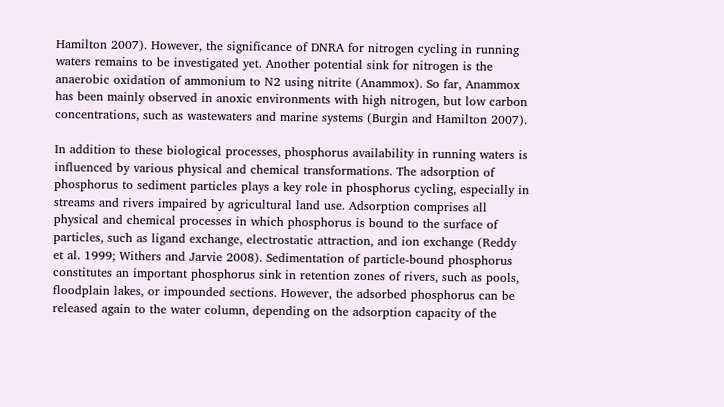Hamilton 2007). However, the significance of DNRA for nitrogen cycling in running waters remains to be investigated yet. Another potential sink for nitrogen is the anaerobic oxidation of ammonium to N2 using nitrite (Anammox). So far, Anammox has been mainly observed in anoxic environments with high nitrogen, but low carbon concentrations, such as wastewaters and marine systems (Burgin and Hamilton 2007).

In addition to these biological processes, phosphorus availability in running waters is influenced by various physical and chemical transformations. The adsorption of phosphorus to sediment particles plays a key role in phosphorus cycling, especially in streams and rivers impaired by agricultural land use. Adsorption comprises all physical and chemical processes in which phosphorus is bound to the surface of particles, such as ligand exchange, electrostatic attraction, and ion exchange (Reddy et al. 1999; Withers and Jarvie 2008). Sedimentation of particle-bound phosphorus constitutes an important phosphorus sink in retention zones of rivers, such as pools, floodplain lakes, or impounded sections. However, the adsorbed phosphorus can be released again to the water column, depending on the adsorption capacity of the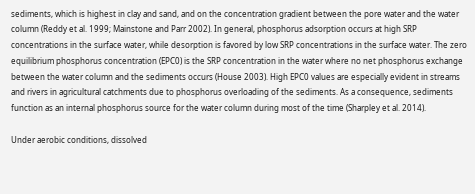sediments, which is highest in clay and sand, and on the concentration gradient between the pore water and the water column (Reddy et al. 1999; Mainstone and Parr 2002). In general, phosphorus adsorption occurs at high SRP concentrations in the surface water, while desorption is favored by low SRP concentrations in the surface water. The zero equilibrium phosphorus concentration (EPC0) is the SRP concentration in the water where no net phosphorus exchange between the water column and the sediments occurs (House 2003). High EPC0 values are especially evident in streams and rivers in agricultural catchments due to phosphorus overloading of the sediments. As a consequence, sediments function as an internal phosphorus source for the water column during most of the time (Sharpley et al. 2014).

Under aerobic conditions, dissolved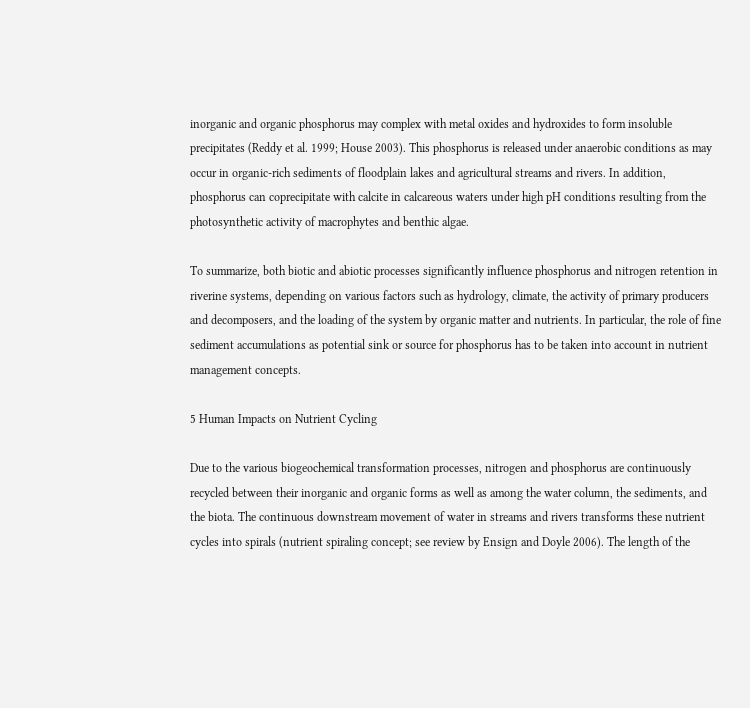inorganic and organic phosphorus may complex with metal oxides and hydroxides to form insoluble precipitates (Reddy et al. 1999; House 2003). This phosphorus is released under anaerobic conditions as may occur in organic-rich sediments of floodplain lakes and agricultural streams and rivers. In addition, phosphorus can coprecipitate with calcite in calcareous waters under high pH conditions resulting from the photosynthetic activity of macrophytes and benthic algae.

To summarize, both biotic and abiotic processes significantly influence phosphorus and nitrogen retention in riverine systems, depending on various factors such as hydrology, climate, the activity of primary producers and decomposers, and the loading of the system by organic matter and nutrients. In particular, the role of fine sediment accumulations as potential sink or source for phosphorus has to be taken into account in nutrient management concepts.

5 Human Impacts on Nutrient Cycling

Due to the various biogeochemical transformation processes, nitrogen and phosphorus are continuously recycled between their inorganic and organic forms as well as among the water column, the sediments, and the biota. The continuous downstream movement of water in streams and rivers transforms these nutrient cycles into spirals (nutrient spiraling concept; see review by Ensign and Doyle 2006). The length of the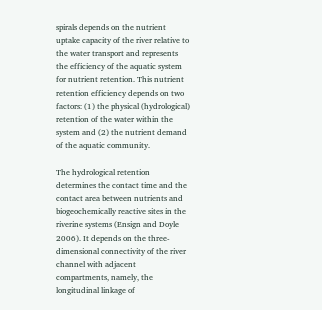spirals depends on the nutrient uptake capacity of the river relative to the water transport and represents the efficiency of the aquatic system for nutrient retention. This nutrient retention efficiency depends on two factors: (1) the physical (hydrological) retention of the water within the system and (2) the nutrient demand of the aquatic community.

The hydrological retention determines the contact time and the contact area between nutrients and biogeochemically reactive sites in the riverine systems (Ensign and Doyle 2006). It depends on the three-dimensional connectivity of the river channel with adjacent compartments, namely, the longitudinal linkage of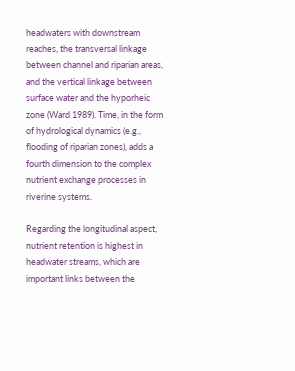headwaters with downstream reaches, the transversal linkage between channel and riparian areas, and the vertical linkage between surface water and the hyporheic zone (Ward 1989). Time, in the form of hydrological dynamics (e.g., flooding of riparian zones), adds a fourth dimension to the complex nutrient exchange processes in riverine systems.

Regarding the longitudinal aspect, nutrient retention is highest in headwater streams, which are important links between the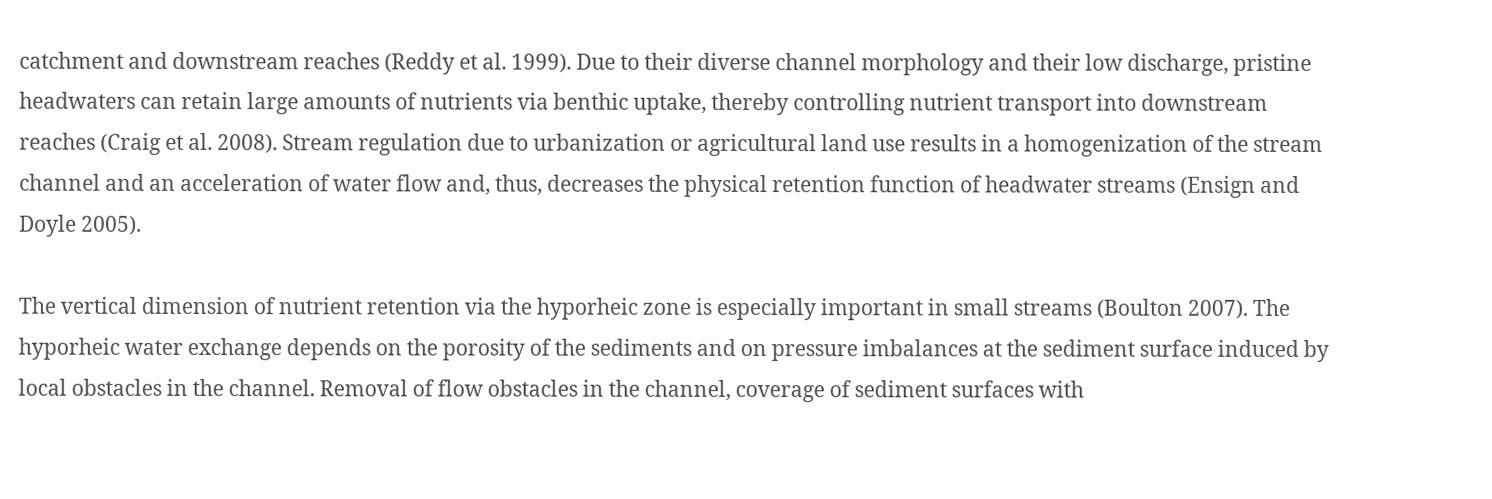catchment and downstream reaches (Reddy et al. 1999). Due to their diverse channel morphology and their low discharge, pristine headwaters can retain large amounts of nutrients via benthic uptake, thereby controlling nutrient transport into downstream reaches (Craig et al. 2008). Stream regulation due to urbanization or agricultural land use results in a homogenization of the stream channel and an acceleration of water flow and, thus, decreases the physical retention function of headwater streams (Ensign and Doyle 2005).

The vertical dimension of nutrient retention via the hyporheic zone is especially important in small streams (Boulton 2007). The hyporheic water exchange depends on the porosity of the sediments and on pressure imbalances at the sediment surface induced by local obstacles in the channel. Removal of flow obstacles in the channel, coverage of sediment surfaces with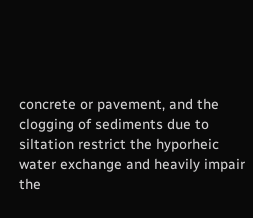concrete or pavement, and the clogging of sediments due to siltation restrict the hyporheic water exchange and heavily impair the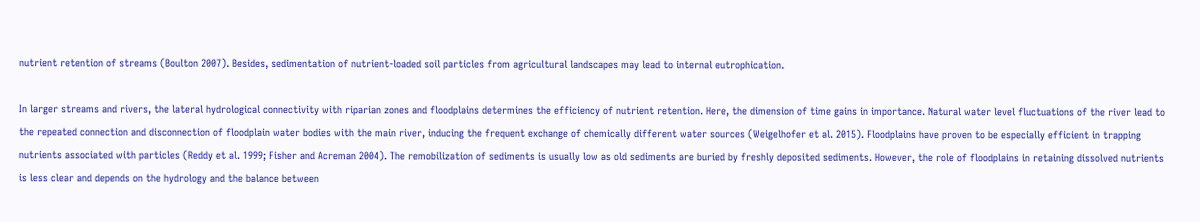nutrient retention of streams (Boulton 2007). Besides, sedimentation of nutrient-loaded soil particles from agricultural landscapes may lead to internal eutrophication.

In larger streams and rivers, the lateral hydrological connectivity with riparian zones and floodplains determines the efficiency of nutrient retention. Here, the dimension of time gains in importance. Natural water level fluctuations of the river lead to the repeated connection and disconnection of floodplain water bodies with the main river, inducing the frequent exchange of chemically different water sources (Weigelhofer et al. 2015). Floodplains have proven to be especially efficient in trapping nutrients associated with particles (Reddy et al. 1999; Fisher and Acreman 2004). The remobilization of sediments is usually low as old sediments are buried by freshly deposited sediments. However, the role of floodplains in retaining dissolved nutrients is less clear and depends on the hydrology and the balance between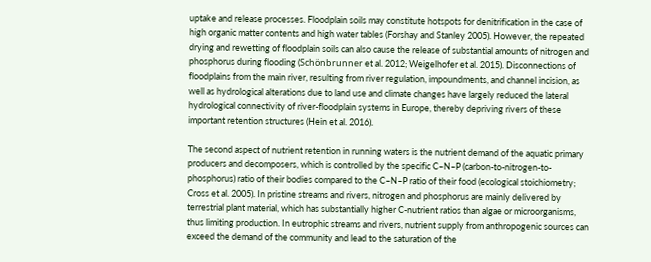uptake and release processes. Floodplain soils may constitute hotspots for denitrification in the case of high organic matter contents and high water tables (Forshay and Stanley 2005). However, the repeated drying and rewetting of floodplain soils can also cause the release of substantial amounts of nitrogen and phosphorus during flooding (Schönbrunner et al. 2012; Weigelhofer et al. 2015). Disconnections of floodplains from the main river, resulting from river regulation, impoundments, and channel incision, as well as hydrological alterations due to land use and climate changes have largely reduced the lateral hydrological connectivity of river-floodplain systems in Europe, thereby depriving rivers of these important retention structures (Hein et al. 2016).

The second aspect of nutrient retention in running waters is the nutrient demand of the aquatic primary producers and decomposers, which is controlled by the specific C–N–P (carbon-to-nitrogen-to-phosphorus) ratio of their bodies compared to the C–N–P ratio of their food (ecological stoichiometry; Cross et al. 2005). In pristine streams and rivers, nitrogen and phosphorus are mainly delivered by terrestrial plant material, which has substantially higher C-nutrient ratios than algae or microorganisms, thus limiting production. In eutrophic streams and rivers, nutrient supply from anthropogenic sources can exceed the demand of the community and lead to the saturation of the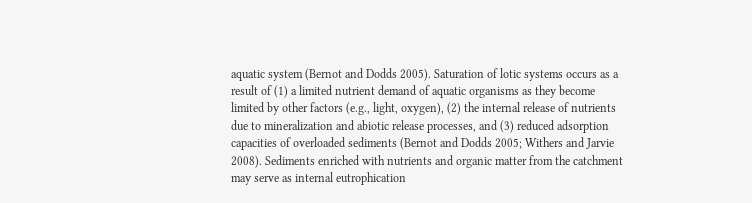aquatic system (Bernot and Dodds 2005). Saturation of lotic systems occurs as a result of (1) a limited nutrient demand of aquatic organisms as they become limited by other factors (e.g., light, oxygen), (2) the internal release of nutrients due to mineralization and abiotic release processes, and (3) reduced adsorption capacities of overloaded sediments (Bernot and Dodds 2005; Withers and Jarvie 2008). Sediments enriched with nutrients and organic matter from the catchment may serve as internal eutrophication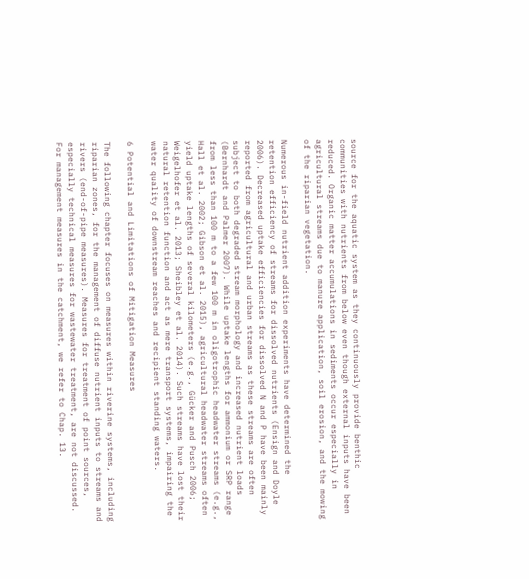source for the aquatic system as they continuously provide benthic communities with nutrients from below even though external inputs have been reduced. Organic matter accumulations in sediments occur especially in agricultural streams due to manure application, soil erosion, and the mowing of the riparian vegetation.

Numerous in-field nutrient addition experiments have determined the retention efficiency of streams for dissolved nutrients (Ensign and Doyle 2006). Decreased uptake efficiencies for dissolved N and P have been mainly reported from agricultural and urban streams as these streams are often subject to both degraded stream morphology and increased nutrient loads (Bernhardt and Palmer 2007). While uptake lengths for ammonium or SRP range from less than 100 m to a few 100 m in oligotrophic headwater streams (e.g., Hall et al. 2002; Gibson et al. 2015), agricultural headwater streams often yield uptake lengths of several kilometers (e.g., Gücker and Pusch 2006; Weigelhofer et al. 2013; Sheibley et al. 2014). Such streams have lost their natural retention function and act as mere transport systems, impairing the water quality of downstream reaches and recipient standing waters.

6 Potential and Limitations of Mitigation Measures

The following chapter focuses on measures within riverine systems, including riparian zones, for the management of diffuse nutrient inputs to streams and rivers (end-of-pipe measures). Measures for treatment of point sources, especially technical measures for wastewater treatment, are not discussed. For management measures in the catchment, we refer to Chap. 13.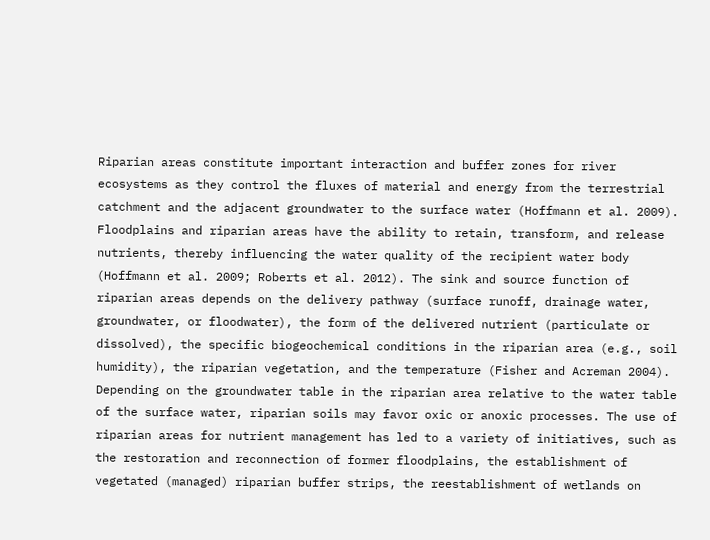Riparian areas constitute important interaction and buffer zones for river ecosystems as they control the fluxes of material and energy from the terrestrial catchment and the adjacent groundwater to the surface water (Hoffmann et al. 2009). Floodplains and riparian areas have the ability to retain, transform, and release nutrients, thereby influencing the water quality of the recipient water body (Hoffmann et al. 2009; Roberts et al. 2012). The sink and source function of riparian areas depends on the delivery pathway (surface runoff, drainage water, groundwater, or floodwater), the form of the delivered nutrient (particulate or dissolved), the specific biogeochemical conditions in the riparian area (e.g., soil humidity), the riparian vegetation, and the temperature (Fisher and Acreman 2004). Depending on the groundwater table in the riparian area relative to the water table of the surface water, riparian soils may favor oxic or anoxic processes. The use of riparian areas for nutrient management has led to a variety of initiatives, such as the restoration and reconnection of former floodplains, the establishment of vegetated (managed) riparian buffer strips, the reestablishment of wetlands on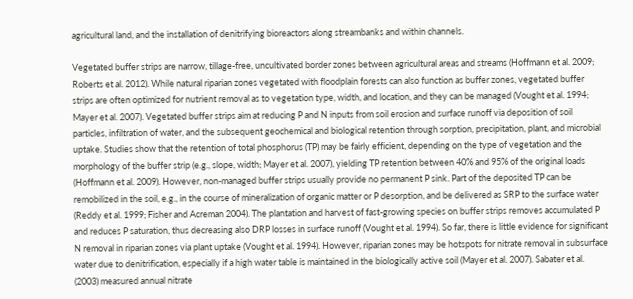agricultural land, and the installation of denitrifying bioreactors along streambanks and within channels.

Vegetated buffer strips are narrow, tillage-free, uncultivated border zones between agricultural areas and streams (Hoffmann et al. 2009; Roberts et al. 2012). While natural riparian zones vegetated with floodplain forests can also function as buffer zones, vegetated buffer strips are often optimized for nutrient removal as to vegetation type, width, and location, and they can be managed (Vought et al. 1994; Mayer et al. 2007). Vegetated buffer strips aim at reducing P and N inputs from soil erosion and surface runoff via deposition of soil particles, infiltration of water, and the subsequent geochemical and biological retention through sorption, precipitation, plant, and microbial uptake. Studies show that the retention of total phosphorus (TP) may be fairly efficient, depending on the type of vegetation and the morphology of the buffer strip (e.g., slope, width; Mayer et al. 2007), yielding TP retention between 40% and 95% of the original loads (Hoffmann et al. 2009). However, non-managed buffer strips usually provide no permanent P sink. Part of the deposited TP can be remobilized in the soil, e.g., in the course of mineralization of organic matter or P desorption, and be delivered as SRP to the surface water (Reddy et al. 1999; Fisher and Acreman 2004). The plantation and harvest of fast-growing species on buffer strips removes accumulated P and reduces P saturation, thus decreasing also DRP losses in surface runoff (Vought et al. 1994). So far, there is little evidence for significant N removal in riparian zones via plant uptake (Vought et al. 1994). However, riparian zones may be hotspots for nitrate removal in subsurface water due to denitrification, especially if a high water table is maintained in the biologically active soil (Mayer et al. 2007). Sabater et al. (2003) measured annual nitrate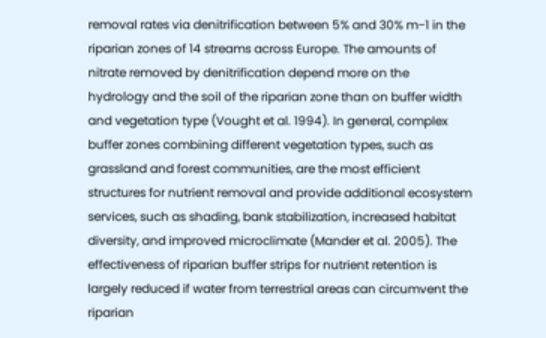removal rates via denitrification between 5% and 30% m−1 in the riparian zones of 14 streams across Europe. The amounts of nitrate removed by denitrification depend more on the hydrology and the soil of the riparian zone than on buffer width and vegetation type (Vought et al. 1994). In general, complex buffer zones combining different vegetation types, such as grassland and forest communities, are the most efficient structures for nutrient removal and provide additional ecosystem services, such as shading, bank stabilization, increased habitat diversity, and improved microclimate (Mander et al. 2005). The effectiveness of riparian buffer strips for nutrient retention is largely reduced if water from terrestrial areas can circumvent the riparian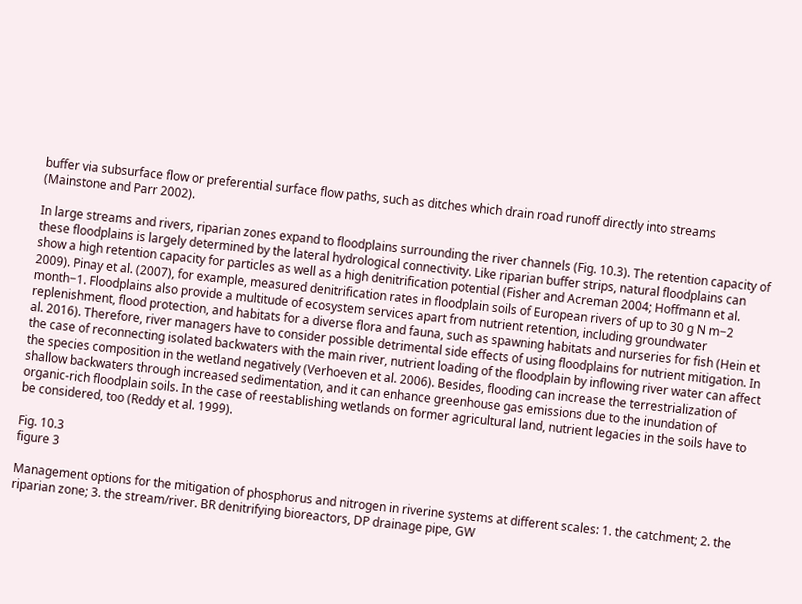buffer via subsurface flow or preferential surface flow paths, such as ditches which drain road runoff directly into streams (Mainstone and Parr 2002).

In large streams and rivers, riparian zones expand to floodplains surrounding the river channels (Fig. 10.3). The retention capacity of these floodplains is largely determined by the lateral hydrological connectivity. Like riparian buffer strips, natural floodplains can show a high retention capacity for particles as well as a high denitrification potential (Fisher and Acreman 2004; Hoffmann et al. 2009). Pinay et al. (2007), for example, measured denitrification rates in floodplain soils of European rivers of up to 30 g N m−2 month−1. Floodplains also provide a multitude of ecosystem services apart from nutrient retention, including groundwater replenishment, flood protection, and habitats for a diverse flora and fauna, such as spawning habitats and nurseries for fish (Hein et al. 2016). Therefore, river managers have to consider possible detrimental side effects of using floodplains for nutrient mitigation. In the case of reconnecting isolated backwaters with the main river, nutrient loading of the floodplain by inflowing river water can affect the species composition in the wetland negatively (Verhoeven et al. 2006). Besides, flooding can increase the terrestrialization of shallow backwaters through increased sedimentation, and it can enhance greenhouse gas emissions due to the inundation of organic-rich floodplain soils. In the case of reestablishing wetlands on former agricultural land, nutrient legacies in the soils have to be considered, too (Reddy et al. 1999).

Fig. 10.3
figure 3

Management options for the mitigation of phosphorus and nitrogen in riverine systems at different scales: 1. the catchment; 2. the riparian zone; 3. the stream/river. BR denitrifying bioreactors, DP drainage pipe, GW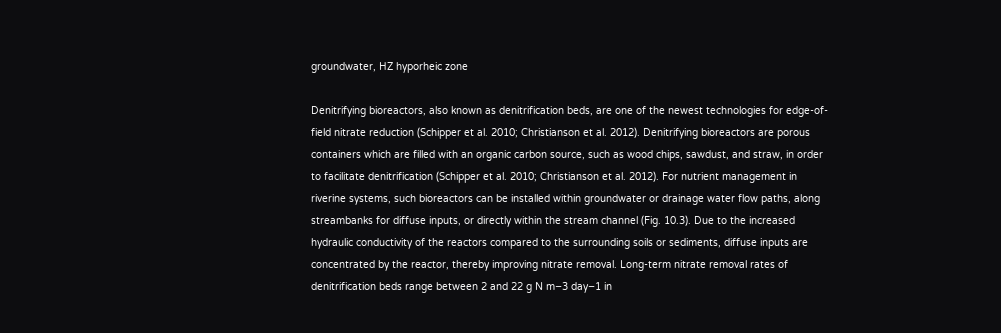groundwater, HZ hyporheic zone

Denitrifying bioreactors, also known as denitrification beds, are one of the newest technologies for edge-of-field nitrate reduction (Schipper et al. 2010; Christianson et al. 2012). Denitrifying bioreactors are porous containers which are filled with an organic carbon source, such as wood chips, sawdust, and straw, in order to facilitate denitrification (Schipper et al. 2010; Christianson et al. 2012). For nutrient management in riverine systems, such bioreactors can be installed within groundwater or drainage water flow paths, along streambanks for diffuse inputs, or directly within the stream channel (Fig. 10.3). Due to the increased hydraulic conductivity of the reactors compared to the surrounding soils or sediments, diffuse inputs are concentrated by the reactor, thereby improving nitrate removal. Long-term nitrate removal rates of denitrification beds range between 2 and 22 g N m−3 day−1 in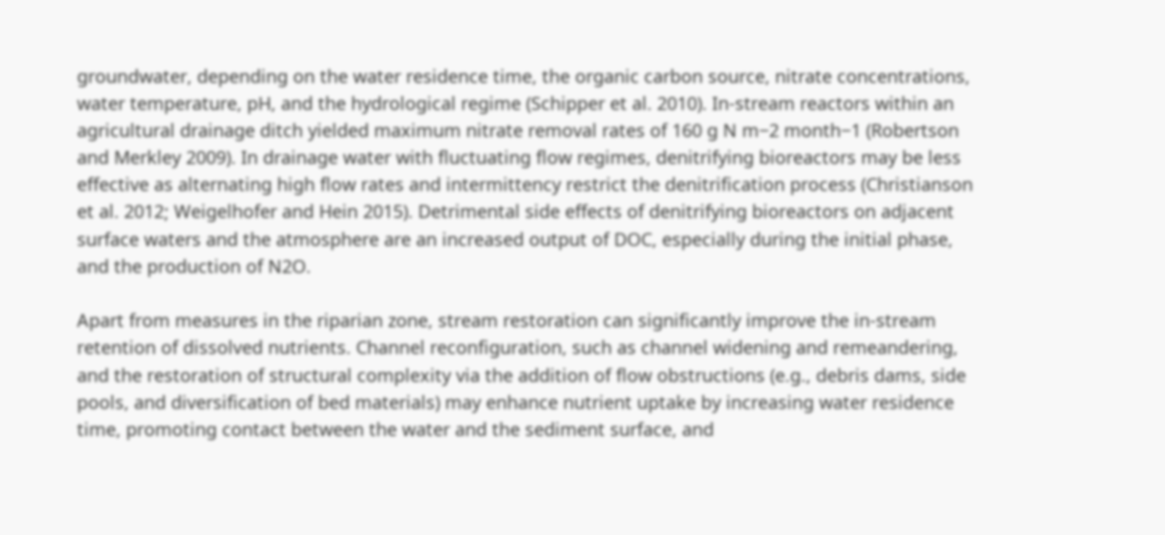groundwater, depending on the water residence time, the organic carbon source, nitrate concentrations, water temperature, pH, and the hydrological regime (Schipper et al. 2010). In-stream reactors within an agricultural drainage ditch yielded maximum nitrate removal rates of 160 g N m−2 month−1 (Robertson and Merkley 2009). In drainage water with fluctuating flow regimes, denitrifying bioreactors may be less effective as alternating high flow rates and intermittency restrict the denitrification process (Christianson et al. 2012; Weigelhofer and Hein 2015). Detrimental side effects of denitrifying bioreactors on adjacent surface waters and the atmosphere are an increased output of DOC, especially during the initial phase, and the production of N2O.

Apart from measures in the riparian zone, stream restoration can significantly improve the in-stream retention of dissolved nutrients. Channel reconfiguration, such as channel widening and remeandering, and the restoration of structural complexity via the addition of flow obstructions (e.g., debris dams, side pools, and diversification of bed materials) may enhance nutrient uptake by increasing water residence time, promoting contact between the water and the sediment surface, and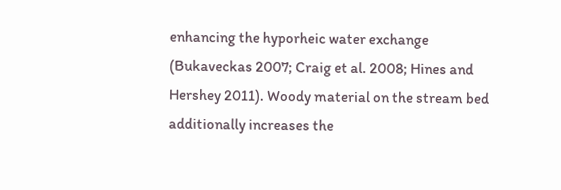enhancing the hyporheic water exchange (Bukaveckas 2007; Craig et al. 2008; Hines and Hershey 2011). Woody material on the stream bed additionally increases the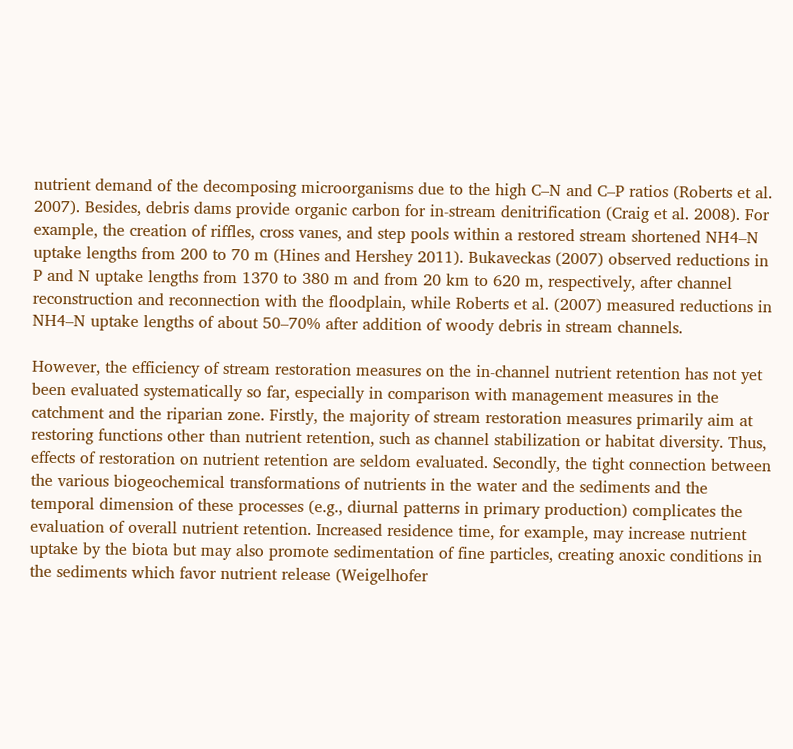nutrient demand of the decomposing microorganisms due to the high C–N and C–P ratios (Roberts et al. 2007). Besides, debris dams provide organic carbon for in-stream denitrification (Craig et al. 2008). For example, the creation of riffles, cross vanes, and step pools within a restored stream shortened NH4–N uptake lengths from 200 to 70 m (Hines and Hershey 2011). Bukaveckas (2007) observed reductions in P and N uptake lengths from 1370 to 380 m and from 20 km to 620 m, respectively, after channel reconstruction and reconnection with the floodplain, while Roberts et al. (2007) measured reductions in NH4–N uptake lengths of about 50–70% after addition of woody debris in stream channels.

However, the efficiency of stream restoration measures on the in-channel nutrient retention has not yet been evaluated systematically so far, especially in comparison with management measures in the catchment and the riparian zone. Firstly, the majority of stream restoration measures primarily aim at restoring functions other than nutrient retention, such as channel stabilization or habitat diversity. Thus, effects of restoration on nutrient retention are seldom evaluated. Secondly, the tight connection between the various biogeochemical transformations of nutrients in the water and the sediments and the temporal dimension of these processes (e.g., diurnal patterns in primary production) complicates the evaluation of overall nutrient retention. Increased residence time, for example, may increase nutrient uptake by the biota but may also promote sedimentation of fine particles, creating anoxic conditions in the sediments which favor nutrient release (Weigelhofer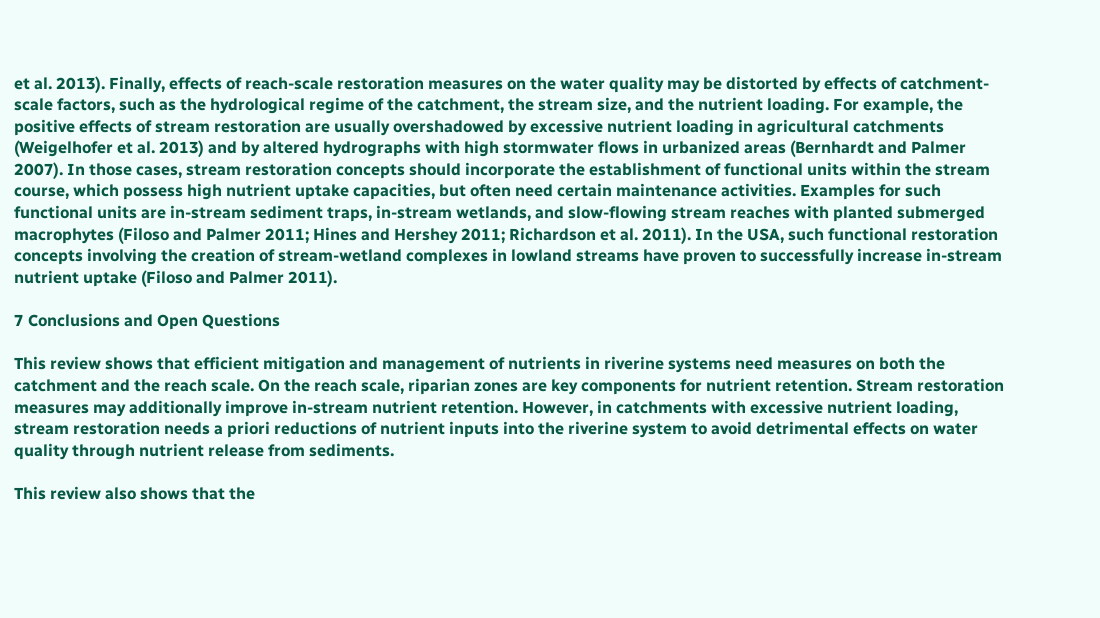et al. 2013). Finally, effects of reach-scale restoration measures on the water quality may be distorted by effects of catchment-scale factors, such as the hydrological regime of the catchment, the stream size, and the nutrient loading. For example, the positive effects of stream restoration are usually overshadowed by excessive nutrient loading in agricultural catchments (Weigelhofer et al. 2013) and by altered hydrographs with high stormwater flows in urbanized areas (Bernhardt and Palmer 2007). In those cases, stream restoration concepts should incorporate the establishment of functional units within the stream course, which possess high nutrient uptake capacities, but often need certain maintenance activities. Examples for such functional units are in-stream sediment traps, in-stream wetlands, and slow-flowing stream reaches with planted submerged macrophytes (Filoso and Palmer 2011; Hines and Hershey 2011; Richardson et al. 2011). In the USA, such functional restoration concepts involving the creation of stream-wetland complexes in lowland streams have proven to successfully increase in-stream nutrient uptake (Filoso and Palmer 2011).

7 Conclusions and Open Questions

This review shows that efficient mitigation and management of nutrients in riverine systems need measures on both the catchment and the reach scale. On the reach scale, riparian zones are key components for nutrient retention. Stream restoration measures may additionally improve in-stream nutrient retention. However, in catchments with excessive nutrient loading, stream restoration needs a priori reductions of nutrient inputs into the riverine system to avoid detrimental effects on water quality through nutrient release from sediments.

This review also shows that the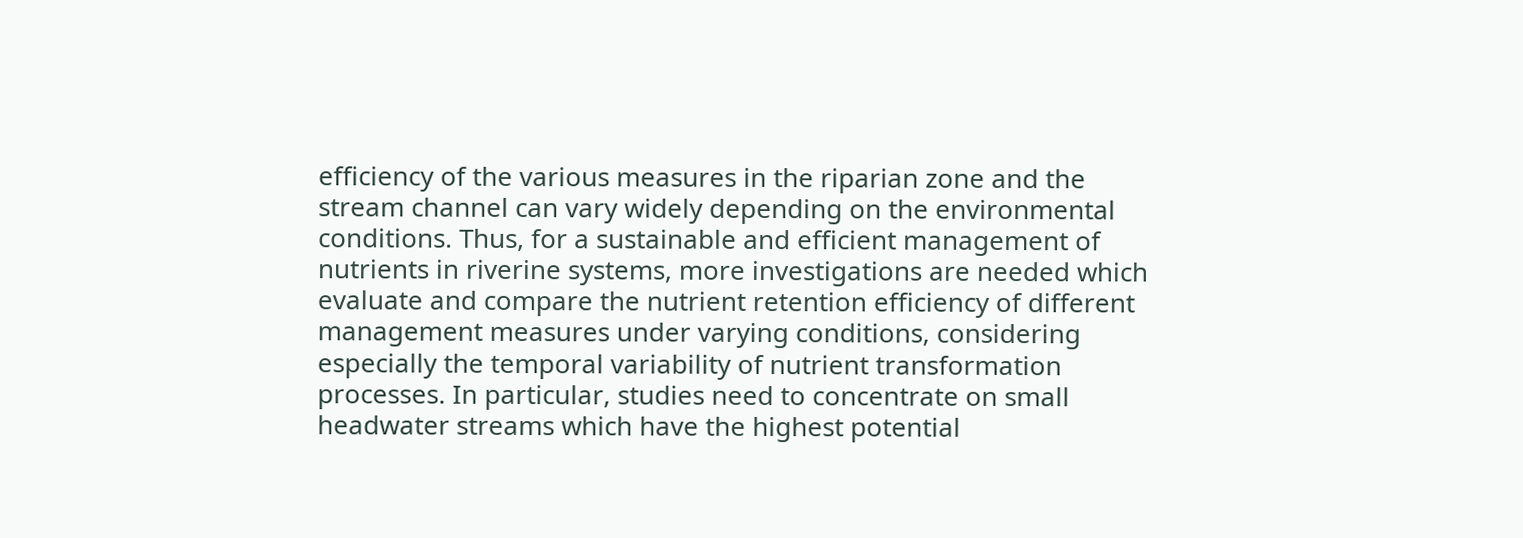efficiency of the various measures in the riparian zone and the stream channel can vary widely depending on the environmental conditions. Thus, for a sustainable and efficient management of nutrients in riverine systems, more investigations are needed which evaluate and compare the nutrient retention efficiency of different management measures under varying conditions, considering especially the temporal variability of nutrient transformation processes. In particular, studies need to concentrate on small headwater streams which have the highest potential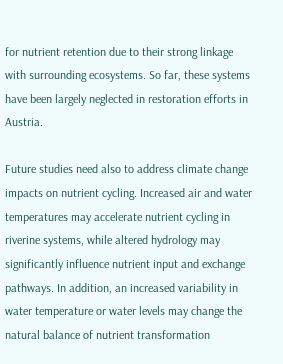for nutrient retention due to their strong linkage with surrounding ecosystems. So far, these systems have been largely neglected in restoration efforts in Austria.

Future studies need also to address climate change impacts on nutrient cycling. Increased air and water temperatures may accelerate nutrient cycling in riverine systems, while altered hydrology may significantly influence nutrient input and exchange pathways. In addition, an increased variability in water temperature or water levels may change the natural balance of nutrient transformation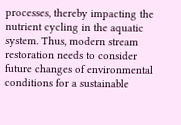processes, thereby impacting the nutrient cycling in the aquatic system. Thus, modern stream restoration needs to consider future changes of environmental conditions for a sustainable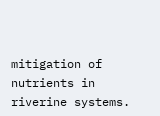mitigation of nutrients in riverine systems.